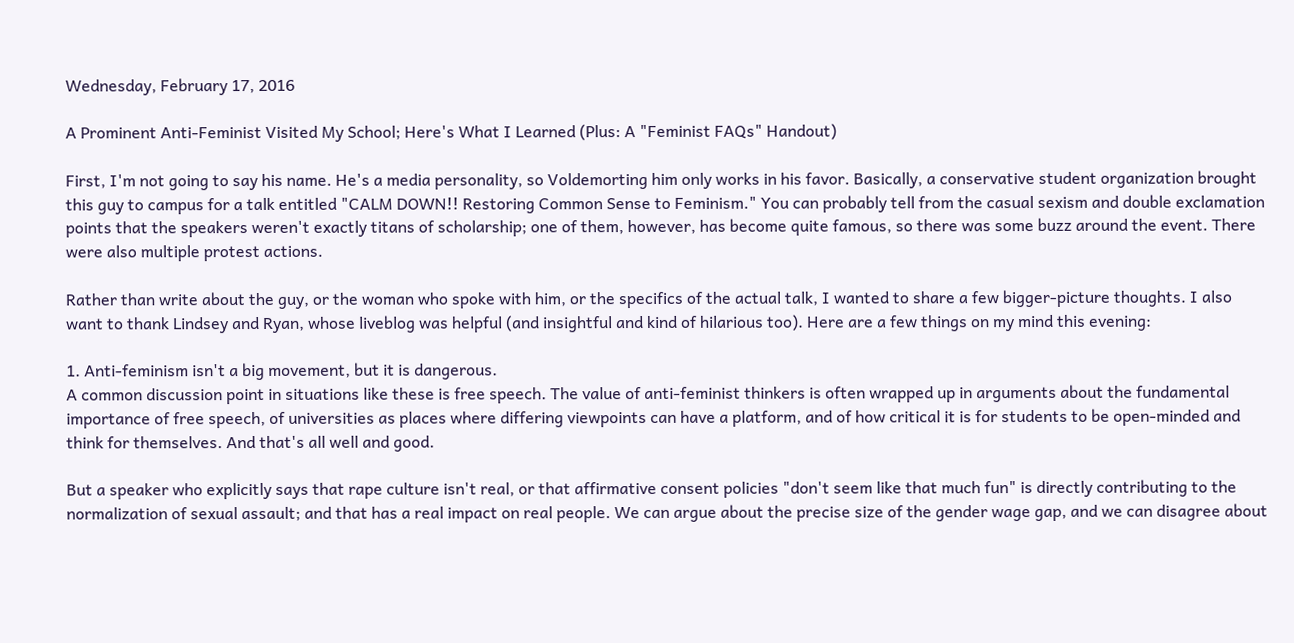Wednesday, February 17, 2016

A Prominent Anti-Feminist Visited My School; Here's What I Learned (Plus: A "Feminist FAQs" Handout)

First, I'm not going to say his name. He's a media personality, so Voldemorting him only works in his favor. Basically, a conservative student organization brought this guy to campus for a talk entitled "CALM DOWN!! Restoring Common Sense to Feminism." You can probably tell from the casual sexism and double exclamation points that the speakers weren't exactly titans of scholarship; one of them, however, has become quite famous, so there was some buzz around the event. There were also multiple protest actions.

Rather than write about the guy, or the woman who spoke with him, or the specifics of the actual talk, I wanted to share a few bigger-picture thoughts. I also want to thank Lindsey and Ryan, whose liveblog was helpful (and insightful and kind of hilarious too). Here are a few things on my mind this evening:

1. Anti-feminism isn't a big movement, but it is dangerous.
A common discussion point in situations like these is free speech. The value of anti-feminist thinkers is often wrapped up in arguments about the fundamental importance of free speech, of universities as places where differing viewpoints can have a platform, and of how critical it is for students to be open-minded and think for themselves. And that's all well and good.

But a speaker who explicitly says that rape culture isn't real, or that affirmative consent policies "don't seem like that much fun" is directly contributing to the normalization of sexual assault; and that has a real impact on real people. We can argue about the precise size of the gender wage gap, and we can disagree about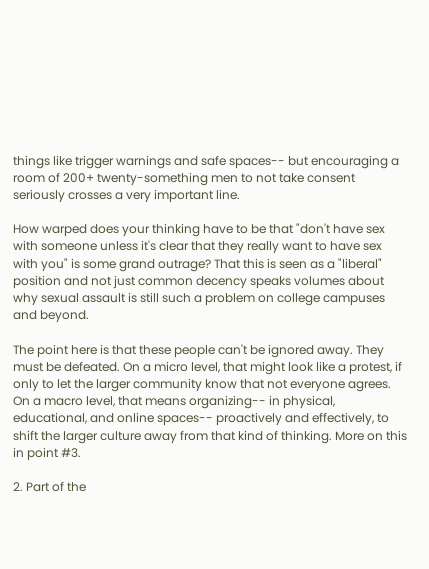things like trigger warnings and safe spaces-- but encouraging a room of 200+ twenty-something men to not take consent seriously crosses a very important line.

How warped does your thinking have to be that "don't have sex with someone unless it's clear that they really want to have sex with you" is some grand outrage? That this is seen as a "liberal" position and not just common decency speaks volumes about why sexual assault is still such a problem on college campuses and beyond.

The point here is that these people can't be ignored away. They must be defeated. On a micro level, that might look like a protest, if only to let the larger community know that not everyone agrees. On a macro level, that means organizing-- in physical, educational, and online spaces-- proactively and effectively, to shift the larger culture away from that kind of thinking. More on this in point #3.

2. Part of the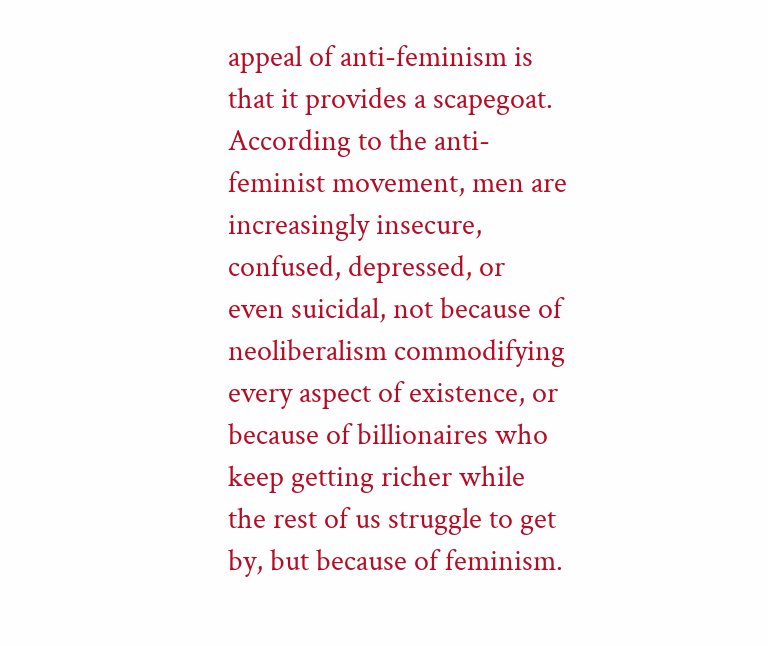appeal of anti-feminism is that it provides a scapegoat.
According to the anti-feminist movement, men are increasingly insecure, confused, depressed, or even suicidal, not because of neoliberalism commodifying every aspect of existence, or because of billionaires who keep getting richer while the rest of us struggle to get by, but because of feminism.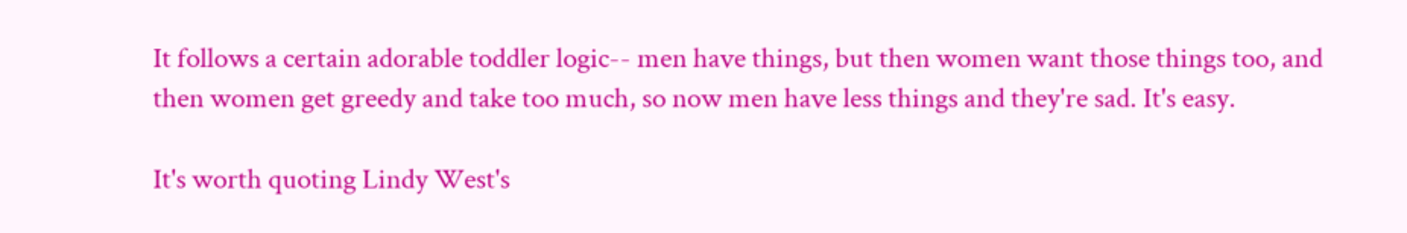It follows a certain adorable toddler logic-- men have things, but then women want those things too, and then women get greedy and take too much, so now men have less things and they're sad. It's easy.

It's worth quoting Lindy West's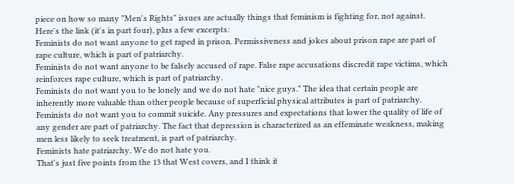piece on how so many "Men's Rights" issues are actually things that feminism is fighting for, not against. Here's the link (it's in part four), plus a few excerpts:
Feminists do not want anyone to get raped in prison. Permissiveness and jokes about prison rape are part of rape culture, which is part of patriarchy.
Feminists do not want anyone to be falsely accused of rape. False rape accusations discredit rape victims, which reinforces rape culture, which is part of patriarchy.
Feminists do not want you to be lonely and we do not hate "nice guys." The idea that certain people are inherently more valuable than other people because of superficial physical attributes is part of patriarchy.
Feminists do not want you to commit suicide. Any pressures and expectations that lower the quality of life of any gender are part of patriarchy. The fact that depression is characterized as an effeminate weakness, making men less likely to seek treatment, is part of patriarchy.
Feminists hate patriarchy. We do not hate you.
That's just five points from the 13 that West covers, and I think it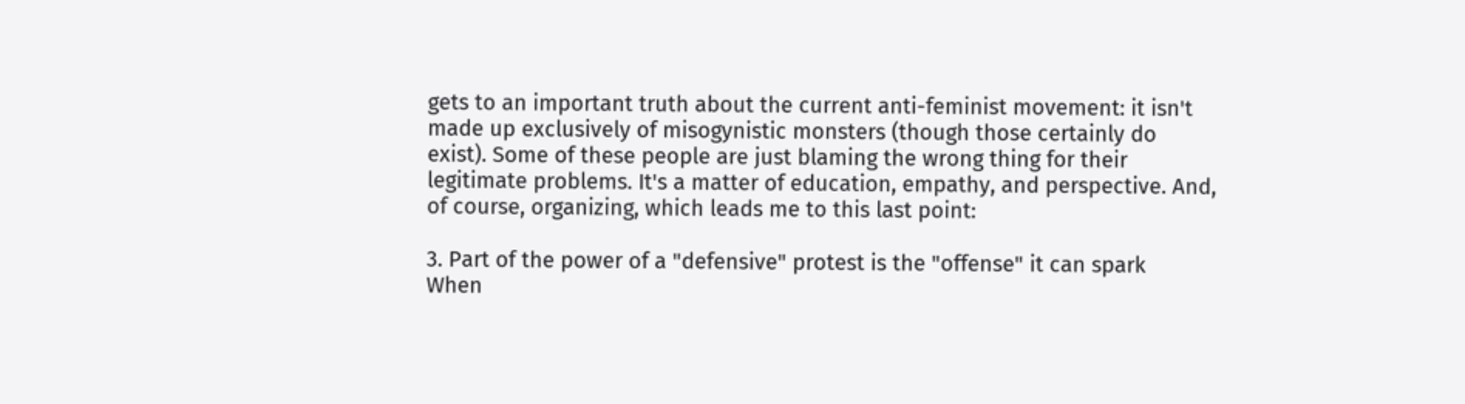gets to an important truth about the current anti-feminist movement: it isn't made up exclusively of misogynistic monsters (though those certainly do exist). Some of these people are just blaming the wrong thing for their legitimate problems. It's a matter of education, empathy, and perspective. And, of course, organizing, which leads me to this last point:

3. Part of the power of a "defensive" protest is the "offense" it can spark
When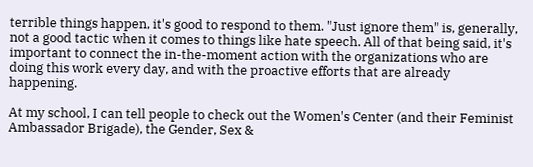terrible things happen, it's good to respond to them. "Just ignore them" is, generally, not a good tactic when it comes to things like hate speech. All of that being said, it's important to connect the in-the-moment action with the organizations who are doing this work every day, and with the proactive efforts that are already happening.

At my school, I can tell people to check out the Women's Center (and their Feminist Ambassador Brigade), the Gender, Sex &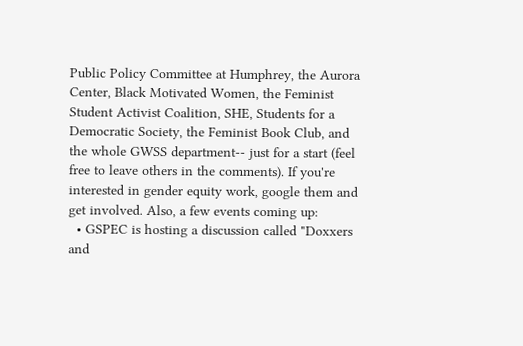Public Policy Committee at Humphrey, the Aurora Center, Black Motivated Women, the Feminist Student Activist Coalition, SHE, Students for a Democratic Society, the Feminist Book Club, and the whole GWSS department-- just for a start (feel free to leave others in the comments). If you're interested in gender equity work, google them and get involved. Also, a few events coming up:
  • GSPEC is hosting a discussion called "Doxxers and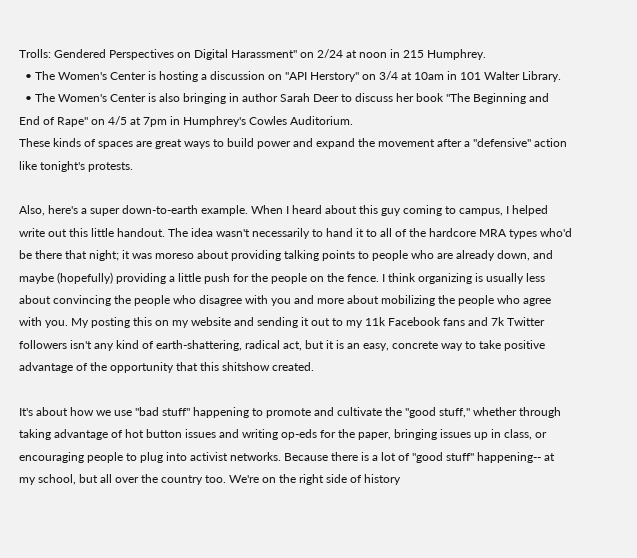Trolls: Gendered Perspectives on Digital Harassment" on 2/24 at noon in 215 Humphrey.
  • The Women's Center is hosting a discussion on "API Herstory" on 3/4 at 10am in 101 Walter Library.
  • The Women's Center is also bringing in author Sarah Deer to discuss her book "The Beginning and End of Rape" on 4/5 at 7pm in Humphrey's Cowles Auditorium.
These kinds of spaces are great ways to build power and expand the movement after a "defensive" action like tonight's protests.

Also, here's a super down-to-earth example. When I heard about this guy coming to campus, I helped write out this little handout. The idea wasn't necessarily to hand it to all of the hardcore MRA types who'd be there that night; it was moreso about providing talking points to people who are already down, and maybe (hopefully) providing a little push for the people on the fence. I think organizing is usually less about convincing the people who disagree with you and more about mobilizing the people who agree with you. My posting this on my website and sending it out to my 11k Facebook fans and 7k Twitter followers isn't any kind of earth-shattering, radical act, but it is an easy, concrete way to take positive advantage of the opportunity that this shitshow created.

It's about how we use "bad stuff" happening to promote and cultivate the "good stuff," whether through taking advantage of hot button issues and writing op-eds for the paper, bringing issues up in class, or encouraging people to plug into activist networks. Because there is a lot of "good stuff" happening-- at my school, but all over the country too. We're on the right side of history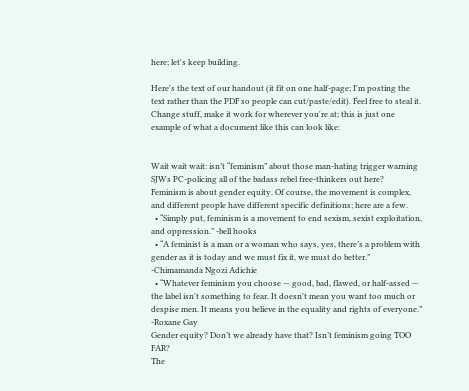here; let's keep building.

Here's the text of our handout (it fit on one half-page; I'm posting the text rather than the PDF so people can cut/paste/edit). Feel free to steal it. Change stuff, make it work for wherever you're at; this is just one example of what a document like this can look like:


Wait wait wait: isn’t “feminism” about those man-hating trigger warning SJWs PC-policing all of the badass rebel free-thinkers out here?
Feminism is about gender equity. Of course, the movement is complex, and different people have different specific definitions; here are a few.
  • “Simply put, feminism is a movement to end sexism, sexist exploitation, and oppression.” -bell hooks
  • “A feminist is a man or a woman who says, yes, there’s a problem with gender as it is today and we must fix it, we must do better.” -Chimamanda Ngozi Adichie
  • “Whatever feminism you choose — good, bad, flawed, or half-assed — the label isn't something to fear. It doesn't mean you want too much or despise men. It means you believe in the equality and rights of everyone.” -Roxane Gay
Gender equity? Don’t we already have that? Isn’t feminism going TOO FAR?
The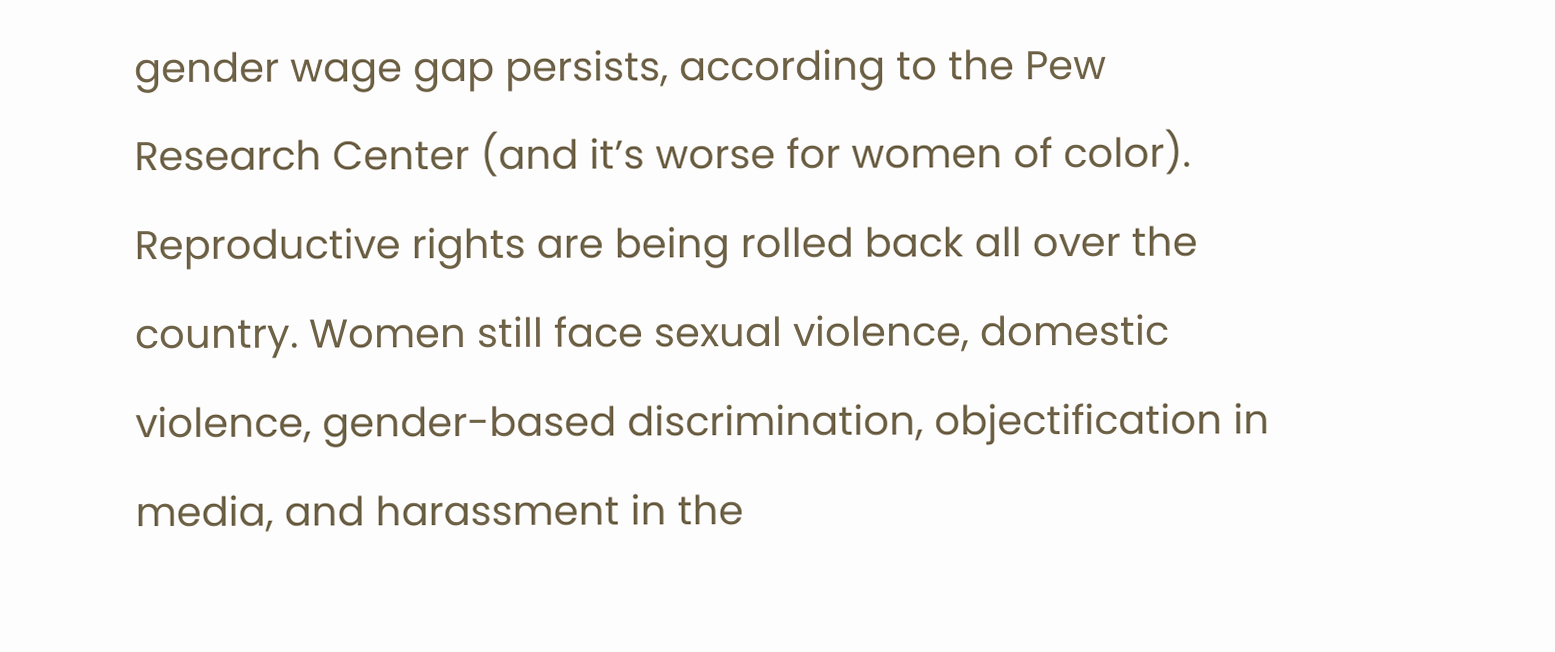gender wage gap persists, according to the Pew Research Center (and it’s worse for women of color). Reproductive rights are being rolled back all over the country. Women still face sexual violence, domestic violence, gender-based discrimination, objectification in media, and harassment in the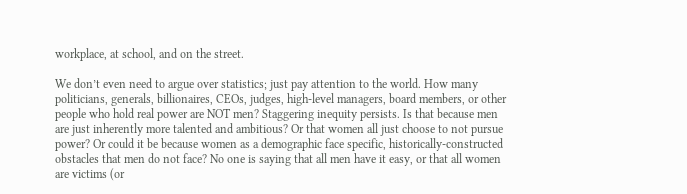workplace, at school, and on the street.

We don’t even need to argue over statistics; just pay attention to the world. How many politicians, generals, billionaires, CEOs, judges, high-level managers, board members, or other people who hold real power are NOT men? Staggering inequity persists. Is that because men are just inherently more talented and ambitious? Or that women all just choose to not pursue power? Or could it be because women as a demographic face specific, historically-constructed obstacles that men do not face? No one is saying that all men have it easy, or that all women are victims (or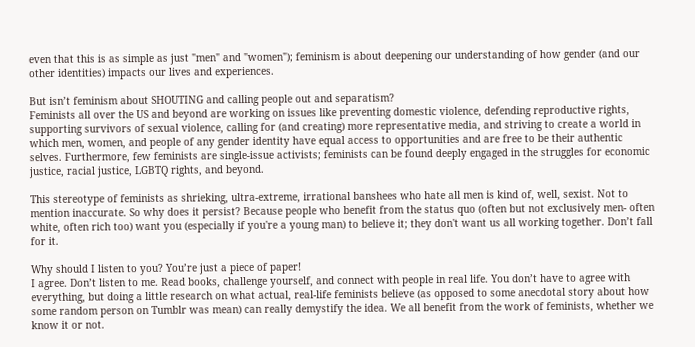even that this is as simple as just "men" and "women"); feminism is about deepening our understanding of how gender (and our other identities) impacts our lives and experiences.

But isn’t feminism about SHOUTING and calling people out and separatism?
Feminists all over the US and beyond are working on issues like preventing domestic violence, defending reproductive rights, supporting survivors of sexual violence, calling for (and creating) more representative media, and striving to create a world in which men, women, and people of any gender identity have equal access to opportunities and are free to be their authentic selves. Furthermore, few feminists are single-issue activists; feminists can be found deeply engaged in the struggles for economic justice, racial justice, LGBTQ rights, and beyond.

This stereotype of feminists as shrieking, ultra-extreme, irrational banshees who hate all men is kind of, well, sexist. Not to mention inaccurate. So why does it persist? Because people who benefit from the status quo (often but not exclusively men- often white, often rich too) want you (especially if you're a young man) to believe it; they don't want us all working together. Don’t fall for it.

Why should I listen to you? You’re just a piece of paper!
I agree. Don’t listen to me. Read books, challenge yourself, and connect with people in real life. You don’t have to agree with everything, but doing a little research on what actual, real-life feminists believe (as opposed to some anecdotal story about how some random person on Tumblr was mean) can really demystify the idea. We all benefit from the work of feminists, whether we know it or not.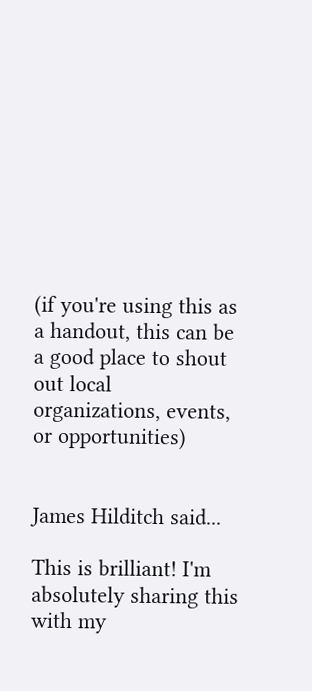(if you're using this as a handout, this can be a good place to shout out local organizations, events, or opportunities)


James Hilditch said...

This is brilliant! I'm absolutely sharing this with my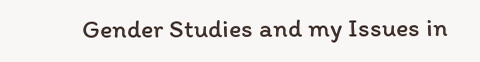Gender Studies and my Issues in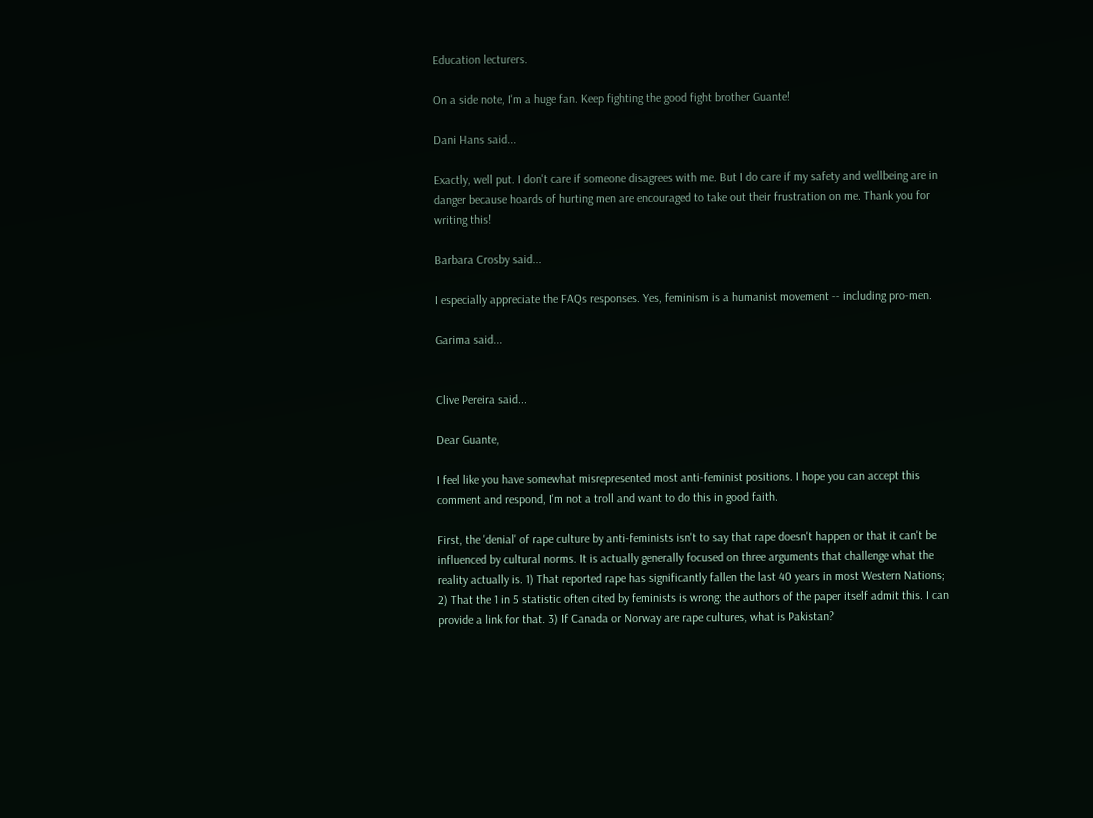Education lecturers.

On a side note, I'm a huge fan. Keep fighting the good fight brother Guante!

Dani Hans said...

Exactly, well put. I don't care if someone disagrees with me. But I do care if my safety and wellbeing are in danger because hoards of hurting men are encouraged to take out their frustration on me. Thank you for writing this!

Barbara Crosby said...

I especially appreciate the FAQs responses. Yes, feminism is a humanist movement -- including pro-men.

Garima said...


Clive Pereira said...

Dear Guante,

I feel like you have somewhat misrepresented most anti-feminist positions. I hope you can accept this comment and respond, I'm not a troll and want to do this in good faith.

First, the 'denial' of rape culture by anti-feminists isn't to say that rape doesn't happen or that it can't be influenced by cultural norms. It is actually generally focused on three arguments that challenge what the reality actually is. 1) That reported rape has significantly fallen the last 40 years in most Western Nations; 2) That the 1 in 5 statistic often cited by feminists is wrong: the authors of the paper itself admit this. I can provide a link for that. 3) If Canada or Norway are rape cultures, what is Pakistan?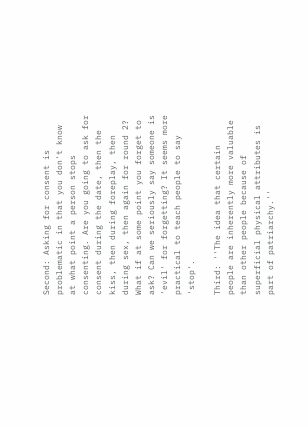Second: Asking for consent is problematic in that you don't know at what point a person stops consenting. Are you going to ask for consent during the date, then the kiss, then during foreplay, then during sex, then again for round 2? What if at some point you forget to ask? Can we seriously say someone is 'evil' for forgetting? It seems more practical to teach people to say 'stop'.

Third: ''The idea that certain people are inherently more valuable than other people because of superficial physical attributes is part of patriarchy.''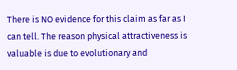There is NO evidence for this claim as far as I can tell. The reason physical attractiveness is valuable is due to evolutionary and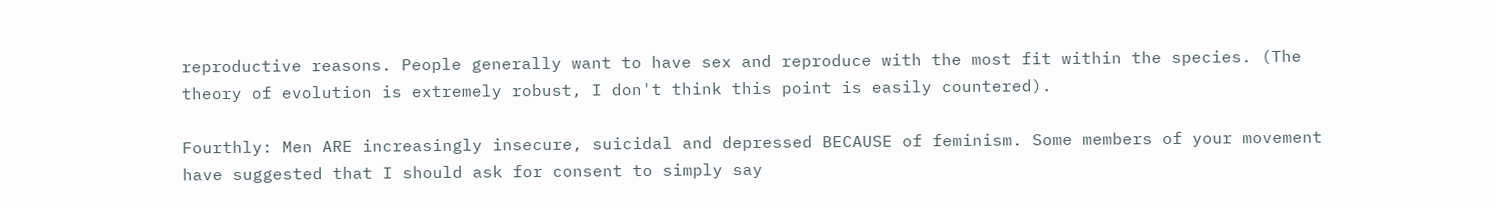reproductive reasons. People generally want to have sex and reproduce with the most fit within the species. (The theory of evolution is extremely robust, I don't think this point is easily countered).

Fourthly: Men ARE increasingly insecure, suicidal and depressed BECAUSE of feminism. Some members of your movement have suggested that I should ask for consent to simply say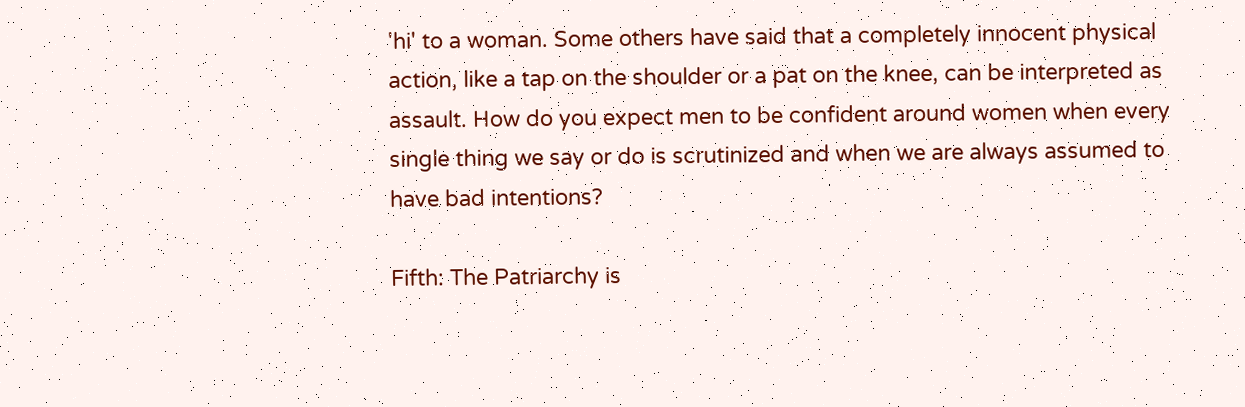'hi' to a woman. Some others have said that a completely innocent physical action, like a tap on the shoulder or a pat on the knee, can be interpreted as assault. How do you expect men to be confident around women when every single thing we say or do is scrutinized and when we are always assumed to have bad intentions?

Fifth: The Patriarchy is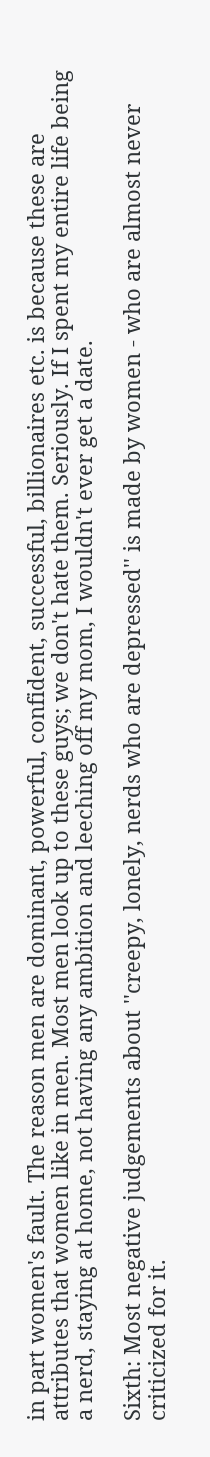in part women's fault. The reason men are dominant, powerful, confident, successful, billionaires etc. is because these are attributes that women like in men. Most men look up to these guys; we don't hate them. Seriously. If I spent my entire life being a nerd, staying at home, not having any ambition and leeching off my mom, I wouldn't ever get a date.

Sixth: Most negative judgements about ''creepy, lonely, nerds who are depressed'' is made by women - who are almost never criticized for it.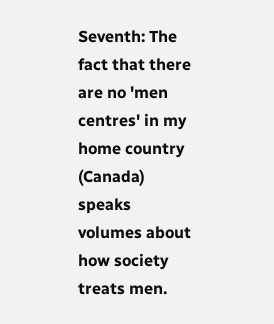Seventh: The fact that there are no 'men centres' in my home country (Canada) speaks volumes about how society treats men.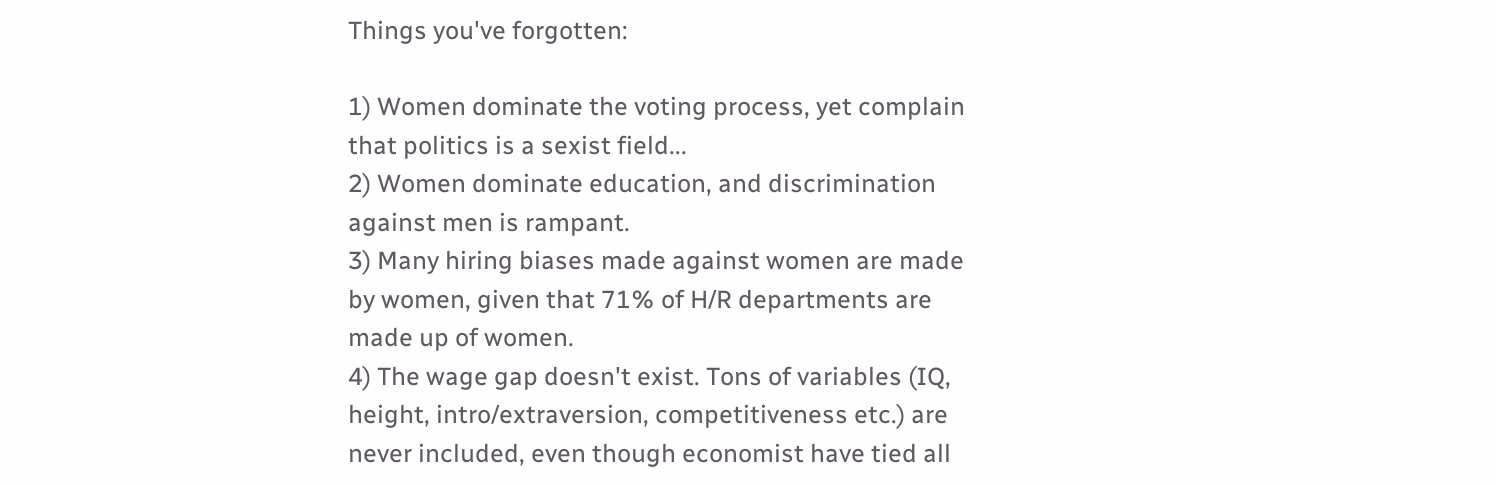Things you've forgotten:

1) Women dominate the voting process, yet complain that politics is a sexist field...
2) Women dominate education, and discrimination against men is rampant.
3) Many hiring biases made against women are made by women, given that 71% of H/R departments are made up of women.
4) The wage gap doesn't exist. Tons of variables (IQ, height, intro/extraversion, competitiveness etc.) are never included, even though economist have tied all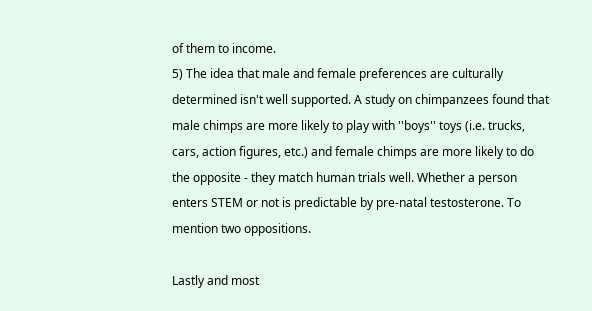of them to income.
5) The idea that male and female preferences are culturally determined isn't well supported. A study on chimpanzees found that male chimps are more likely to play with ''boys'' toys (i.e. trucks, cars, action figures, etc.) and female chimps are more likely to do the opposite - they match human trials well. Whether a person enters STEM or not is predictable by pre-natal testosterone. To mention two oppositions.

Lastly and most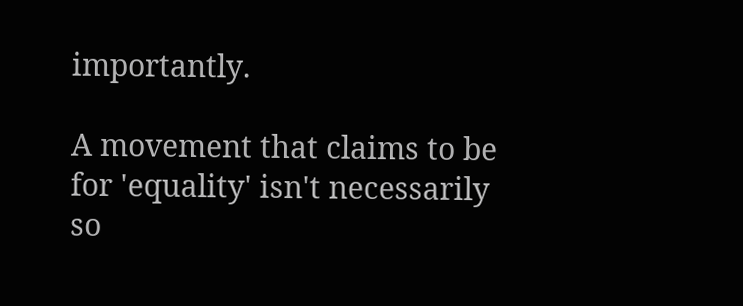importantly.

A movement that claims to be for 'equality' isn't necessarily so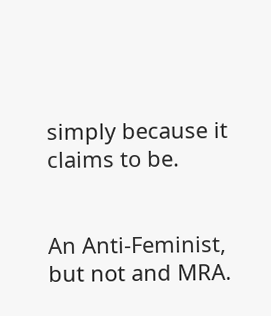simply because it claims to be.


An Anti-Feminist, but not and MRA.